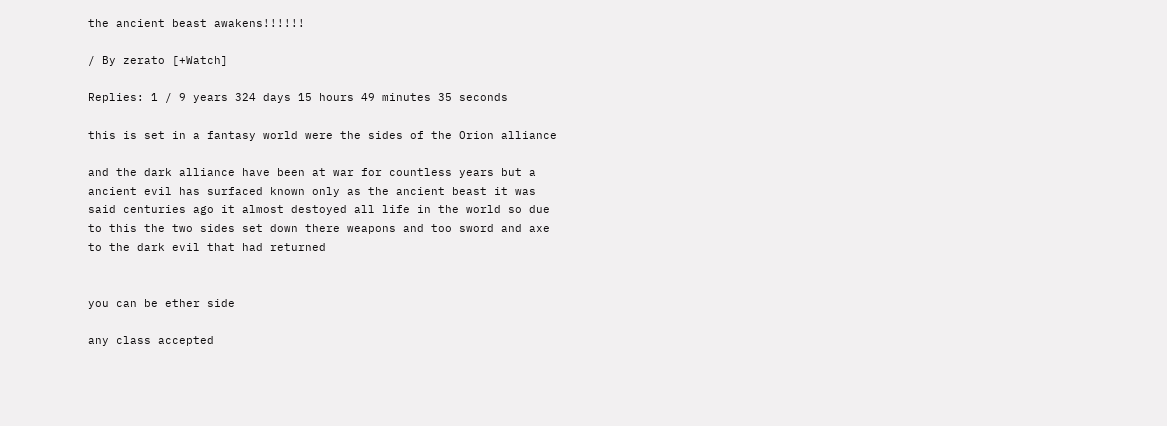the ancient beast awakens!!!!!!

/ By zerato [+Watch]

Replies: 1 / 9 years 324 days 15 hours 49 minutes 35 seconds

this is set in a fantasy world were the sides of the Orion alliance

and the dark alliance have been at war for countless years but a ancient evil has surfaced known only as the ancient beast it was said centuries ago it almost destoyed all life in the world so due to this the two sides set down there weapons and too sword and axe to the dark evil that had returned


you can be ether side

any class accepted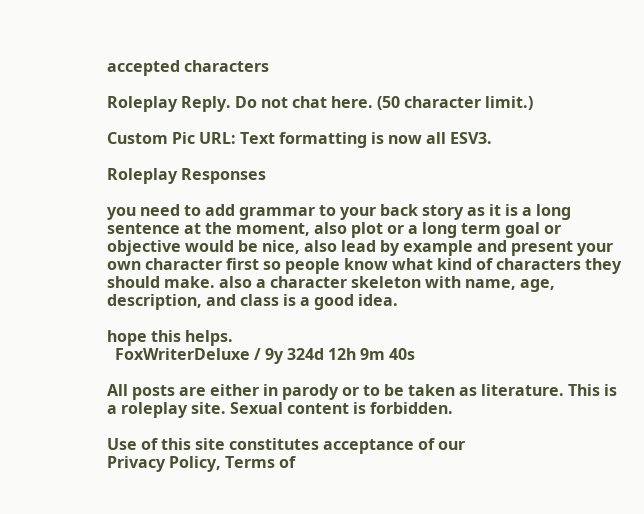accepted characters

Roleplay Reply. Do not chat here. (50 character limit.)

Custom Pic URL: Text formatting is now all ESV3.

Roleplay Responses

you need to add grammar to your back story as it is a long sentence at the moment, also plot or a long term goal or objective would be nice, also lead by example and present your own character first so people know what kind of characters they should make. also a character skeleton with name, age, description, and class is a good idea.

hope this helps.
  FoxWriterDeluxe / 9y 324d 12h 9m 40s

All posts are either in parody or to be taken as literature. This is a roleplay site. Sexual content is forbidden.

Use of this site constitutes acceptance of our
Privacy Policy, Terms of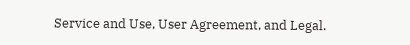Service and Use, User Agreement, and Legal.